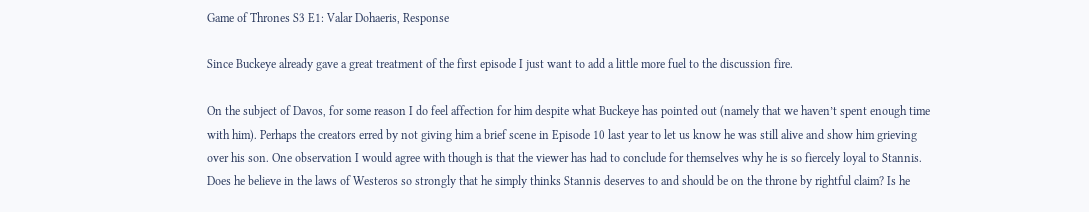Game of Thrones S3 E1: Valar Dohaeris, Response

Since Buckeye already gave a great treatment of the first episode I just want to add a little more fuel to the discussion fire.

On the subject of Davos, for some reason I do feel affection for him despite what Buckeye has pointed out (namely that we haven’t spent enough time with him). Perhaps the creators erred by not giving him a brief scene in Episode 10 last year to let us know he was still alive and show him grieving over his son. One observation I would agree with though is that the viewer has had to conclude for themselves why he is so fiercely loyal to Stannis. Does he believe in the laws of Westeros so strongly that he simply thinks Stannis deserves to and should be on the throne by rightful claim? Is he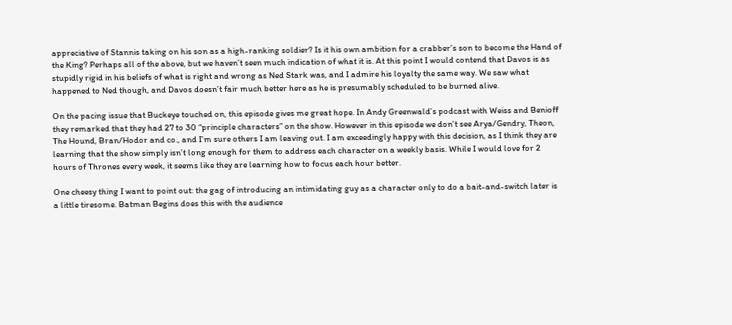appreciative of Stannis taking on his son as a high-ranking soldier? Is it his own ambition for a crabber’s son to become the Hand of the King? Perhaps all of the above, but we haven’t seen much indication of what it is. At this point I would contend that Davos is as stupidly rigid in his beliefs of what is right and wrong as Ned Stark was, and I admire his loyalty the same way. We saw what happened to Ned though, and Davos doesn’t fair much better here as he is presumably scheduled to be burned alive.

On the pacing issue that Buckeye touched on, this episode gives me great hope. In Andy Greenwald’s podcast with Weiss and Benioff they remarked that they had 27 to 30 “principle characters” on the show. However in this episode we don’t see Arya/Gendry, Theon, The Hound, Bran/Hodor and co., and I’m sure others I am leaving out. I am exceedingly happy with this decision, as I think they are learning that the show simply isn’t long enough for them to address each character on a weekly basis. While I would love for 2 hours of Thrones every week, it seems like they are learning how to focus each hour better.

One cheesy thing I want to point out: the gag of introducing an intimidating guy as a character only to do a bait-and-switch later is a little tiresome. Batman Begins does this with the audience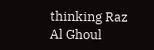thinking Raz Al Ghoul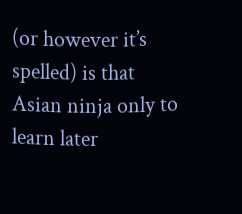(or however it’s spelled) is that Asian ninja only to learn later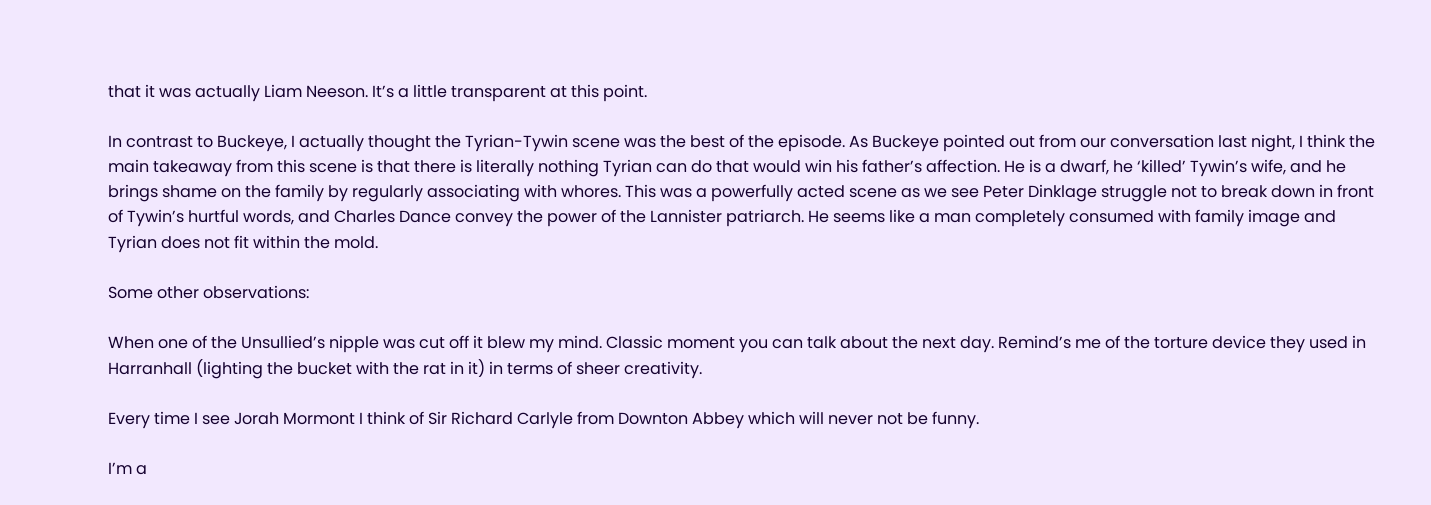that it was actually Liam Neeson. It’s a little transparent at this point.

In contrast to Buckeye, I actually thought the Tyrian-Tywin scene was the best of the episode. As Buckeye pointed out from our conversation last night, I think the main takeaway from this scene is that there is literally nothing Tyrian can do that would win his father’s affection. He is a dwarf, he ‘killed’ Tywin’s wife, and he brings shame on the family by regularly associating with whores. This was a powerfully acted scene as we see Peter Dinklage struggle not to break down in front of Tywin’s hurtful words, and Charles Dance convey the power of the Lannister patriarch. He seems like a man completely consumed with family image and Tyrian does not fit within the mold.

Some other observations:

When one of the Unsullied’s nipple was cut off it blew my mind. Classic moment you can talk about the next day. Remind’s me of the torture device they used in Harranhall (lighting the bucket with the rat in it) in terms of sheer creativity.

Every time I see Jorah Mormont I think of Sir Richard Carlyle from Downton Abbey which will never not be funny.

I’m a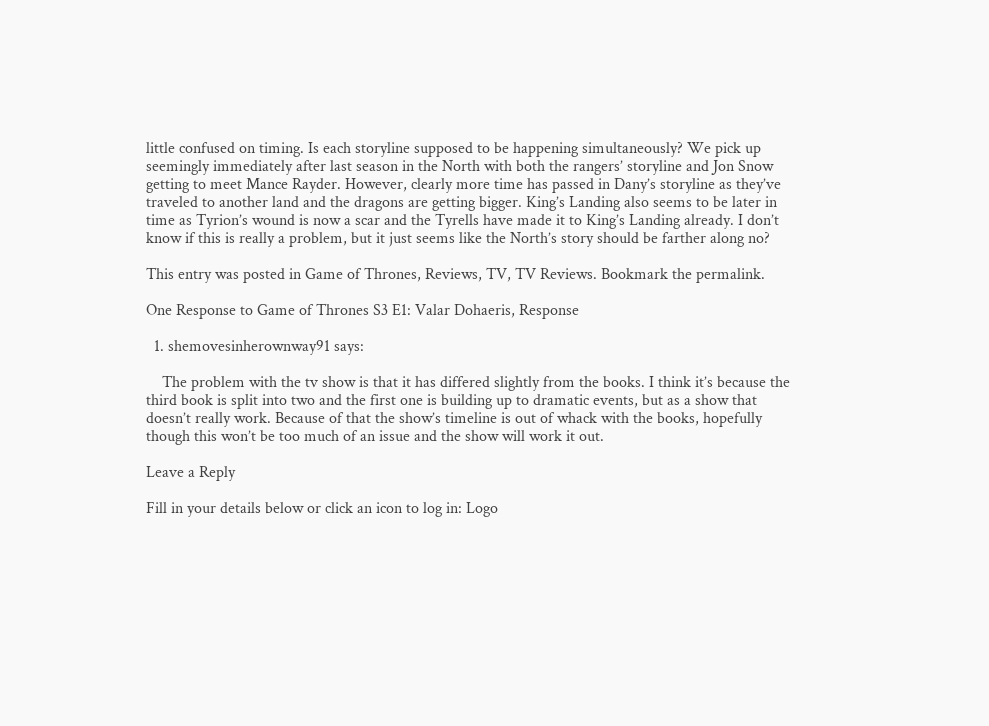little confused on timing. Is each storyline supposed to be happening simultaneously? We pick up seemingly immediately after last season in the North with both the rangers’ storyline and Jon Snow getting to meet Mance Rayder. However, clearly more time has passed in Dany’s storyline as they’ve traveled to another land and the dragons are getting bigger. King’s Landing also seems to be later in time as Tyrion’s wound is now a scar and the Tyrells have made it to King’s Landing already. I don’t know if this is really a problem, but it just seems like the North’s story should be farther along no?

This entry was posted in Game of Thrones, Reviews, TV, TV Reviews. Bookmark the permalink.

One Response to Game of Thrones S3 E1: Valar Dohaeris, Response

  1. shemovesinherownway91 says:

    The problem with the tv show is that it has differed slightly from the books. I think it’s because the third book is split into two and the first one is building up to dramatic events, but as a show that doesn’t really work. Because of that the show’s timeline is out of whack with the books, hopefully though this won’t be too much of an issue and the show will work it out.

Leave a Reply

Fill in your details below or click an icon to log in: Logo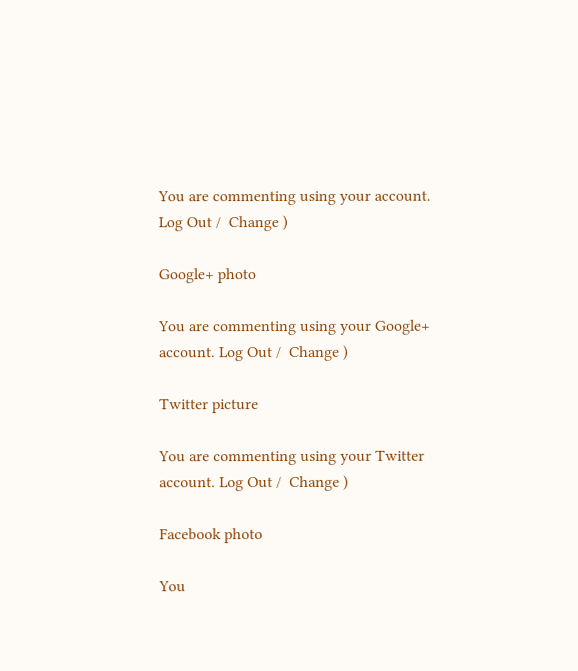You are commenting using your account. Log Out /  Change )

Google+ photo

You are commenting using your Google+ account. Log Out /  Change )

Twitter picture

You are commenting using your Twitter account. Log Out /  Change )

Facebook photo

You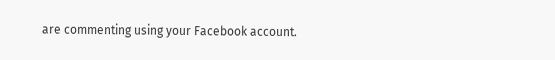are commenting using your Facebook account.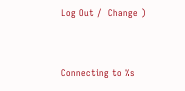Log Out /  Change )


Connecting to %s